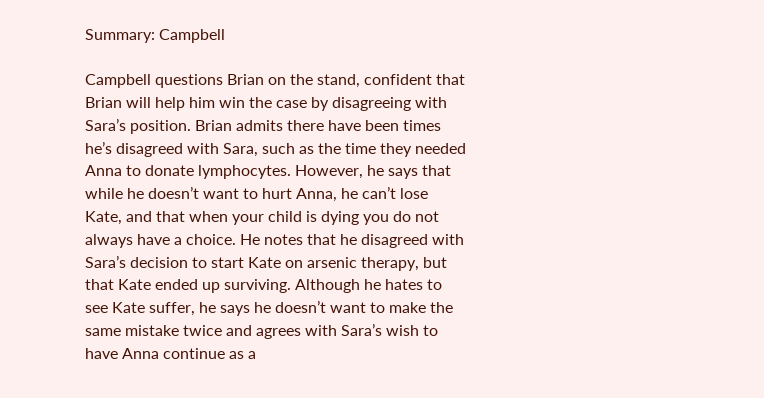Summary: Campbell

Campbell questions Brian on the stand, confident that Brian will help him win the case by disagreeing with Sara’s position. Brian admits there have been times he’s disagreed with Sara, such as the time they needed Anna to donate lymphocytes. However, he says that while he doesn’t want to hurt Anna, he can’t lose Kate, and that when your child is dying you do not always have a choice. He notes that he disagreed with Sara’s decision to start Kate on arsenic therapy, but that Kate ended up surviving. Although he hates to see Kate suffer, he says he doesn’t want to make the same mistake twice and agrees with Sara’s wish to have Anna continue as a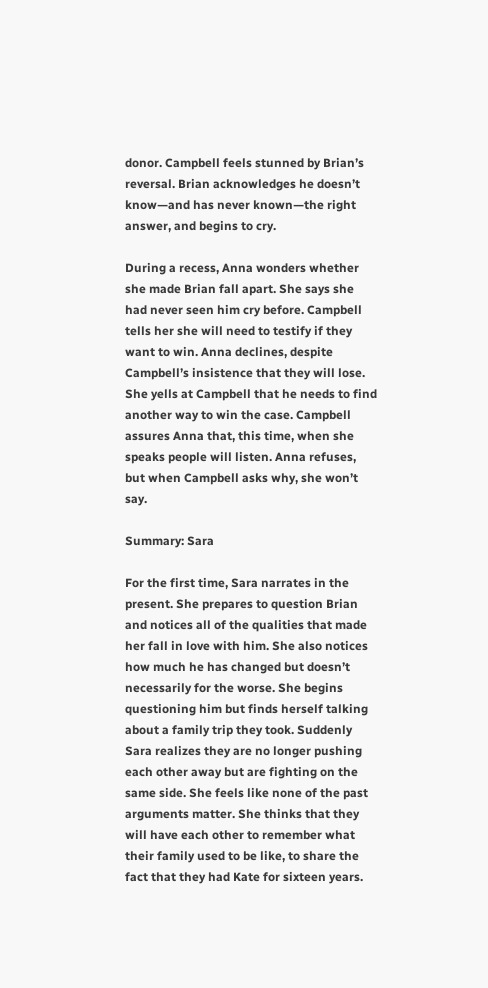donor. Campbell feels stunned by Brian’s reversal. Brian acknowledges he doesn’t know—and has never known—the right answer, and begins to cry.

During a recess, Anna wonders whether she made Brian fall apart. She says she had never seen him cry before. Campbell tells her she will need to testify if they want to win. Anna declines, despite Campbell’s insistence that they will lose. She yells at Campbell that he needs to find another way to win the case. Campbell assures Anna that, this time, when she speaks people will listen. Anna refuses, but when Campbell asks why, she won’t say.

Summary: Sara

For the first time, Sara narrates in the present. She prepares to question Brian and notices all of the qualities that made her fall in love with him. She also notices how much he has changed but doesn’t necessarily for the worse. She begins questioning him but finds herself talking about a family trip they took. Suddenly Sara realizes they are no longer pushing each other away but are fighting on the same side. She feels like none of the past arguments matter. She thinks that they will have each other to remember what their family used to be like, to share the fact that they had Kate for sixteen years.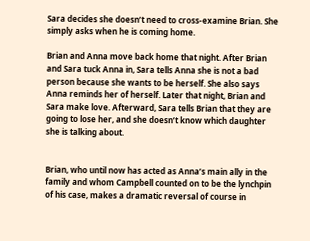Sara decides she doesn’t need to cross-examine Brian. She simply asks when he is coming home.

Brian and Anna move back home that night. After Brian and Sara tuck Anna in, Sara tells Anna she is not a bad person because she wants to be herself. She also says Anna reminds her of herself. Later that night, Brian and Sara make love. Afterward, Sara tells Brian that they are going to lose her, and she doesn’t know which daughter she is talking about.


Brian, who until now has acted as Anna’s main ally in the family and whom Campbell counted on to be the lynchpin of his case, makes a dramatic reversal of course in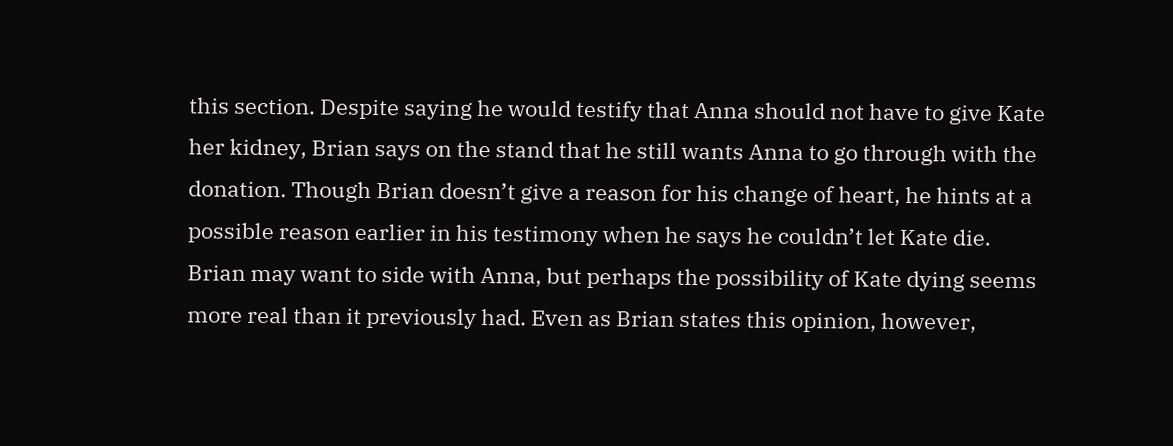this section. Despite saying he would testify that Anna should not have to give Kate her kidney, Brian says on the stand that he still wants Anna to go through with the donation. Though Brian doesn’t give a reason for his change of heart, he hints at a possible reason earlier in his testimony when he says he couldn’t let Kate die. Brian may want to side with Anna, but perhaps the possibility of Kate dying seems more real than it previously had. Even as Brian states this opinion, however,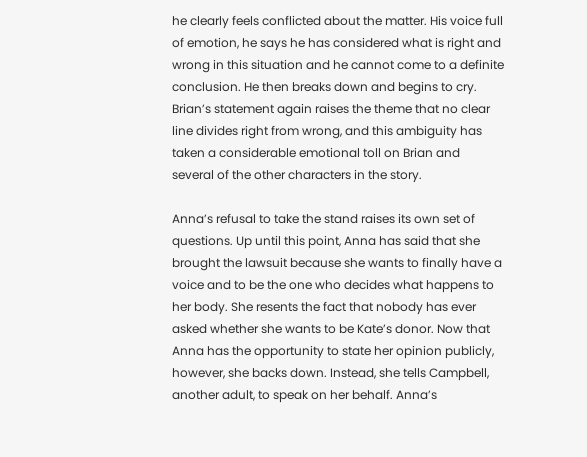he clearly feels conflicted about the matter. His voice full of emotion, he says he has considered what is right and wrong in this situation and he cannot come to a definite conclusion. He then breaks down and begins to cry. Brian’s statement again raises the theme that no clear line divides right from wrong, and this ambiguity has taken a considerable emotional toll on Brian and several of the other characters in the story.

Anna’s refusal to take the stand raises its own set of questions. Up until this point, Anna has said that she brought the lawsuit because she wants to finally have a voice and to be the one who decides what happens to her body. She resents the fact that nobody has ever asked whether she wants to be Kate’s donor. Now that Anna has the opportunity to state her opinion publicly, however, she backs down. Instead, she tells Campbell, another adult, to speak on her behalf. Anna’s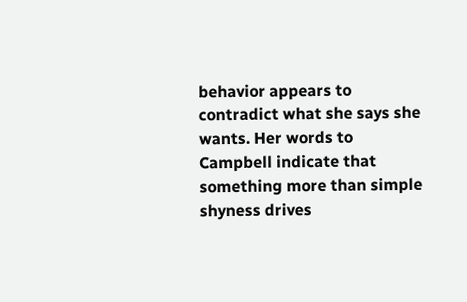behavior appears to contradict what she says she wants. Her words to Campbell indicate that something more than simple shyness drives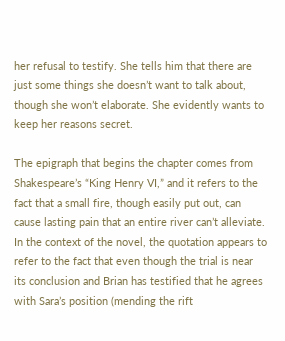her refusal to testify. She tells him that there are just some things she doesn’t want to talk about, though she won’t elaborate. She evidently wants to keep her reasons secret.

The epigraph that begins the chapter comes from Shakespeare’s “King Henry VI,” and it refers to the fact that a small fire, though easily put out, can cause lasting pain that an entire river can’t alleviate. In the context of the novel, the quotation appears to refer to the fact that even though the trial is near its conclusion and Brian has testified that he agrees with Sara’s position (mending the rift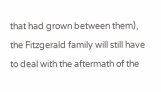that had grown between them), the Fitzgerald family will still have to deal with the aftermath of the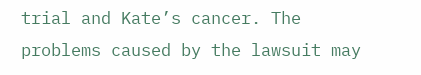trial and Kate’s cancer. The problems caused by the lawsuit may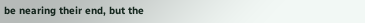be nearing their end, but the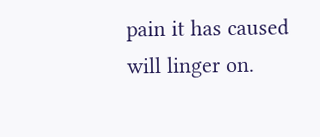pain it has caused will linger on.